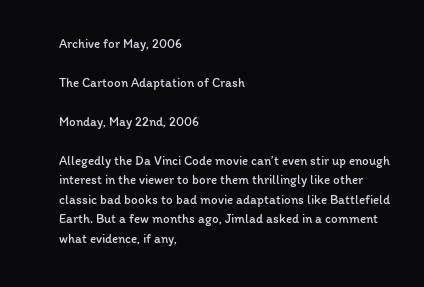Archive for May, 2006

The Cartoon Adaptation of Crash

Monday, May 22nd, 2006

Allegedly the Da Vinci Code movie can’t even stir up enough interest in the viewer to bore them thrillingly like other classic bad books to bad movie adaptations like Battlefield Earth. But a few months ago, Jimlad asked in a comment what evidence, if any,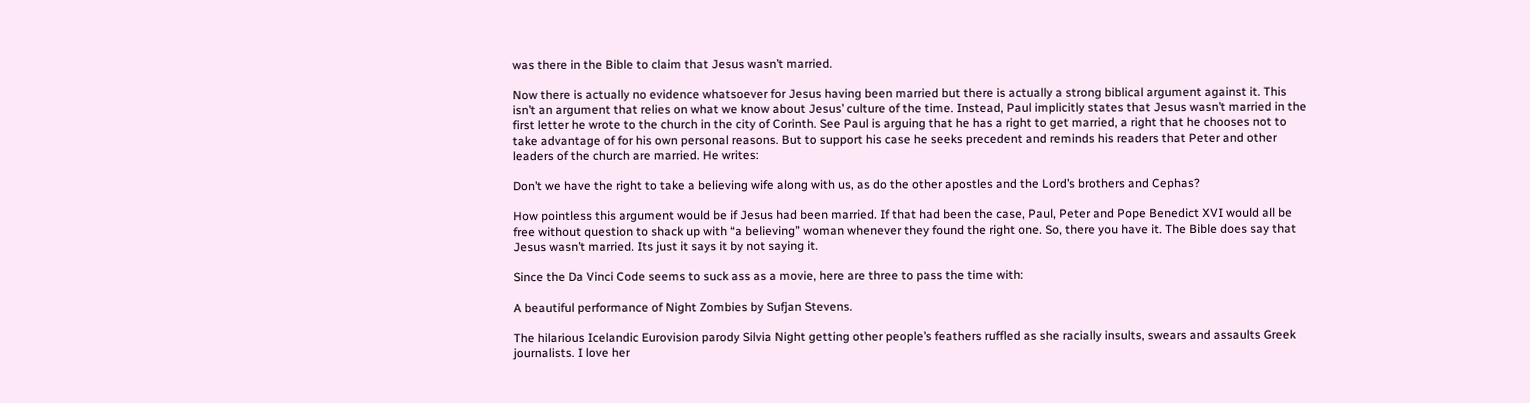was there in the Bible to claim that Jesus wasn’t married.

Now there is actually no evidence whatsoever for Jesus having been married but there is actually a strong biblical argument against it. This isn’t an argument that relies on what we know about Jesus’ culture of the time. Instead, Paul implicitly states that Jesus wasn’t married in the first letter he wrote to the church in the city of Corinth. See Paul is arguing that he has a right to get married, a right that he chooses not to take advantage of for his own personal reasons. But to support his case he seeks precedent and reminds his readers that Peter and other leaders of the church are married. He writes:

Don’t we have the right to take a believing wife along with us, as do the other apostles and the Lord’s brothers and Cephas?

How pointless this argument would be if Jesus had been married. If that had been the case, Paul, Peter and Pope Benedict XVI would all be free without question to shack up with “a believing” woman whenever they found the right one. So, there you have it. The Bible does say that Jesus wasn’t married. Its just it says it by not saying it.

Since the Da Vinci Code seems to suck ass as a movie, here are three to pass the time with:

A beautiful performance of Night Zombies by Sufjan Stevens.

The hilarious Icelandic Eurovision parody Silvia Night getting other people’s feathers ruffled as she racially insults, swears and assaults Greek journalists. I love her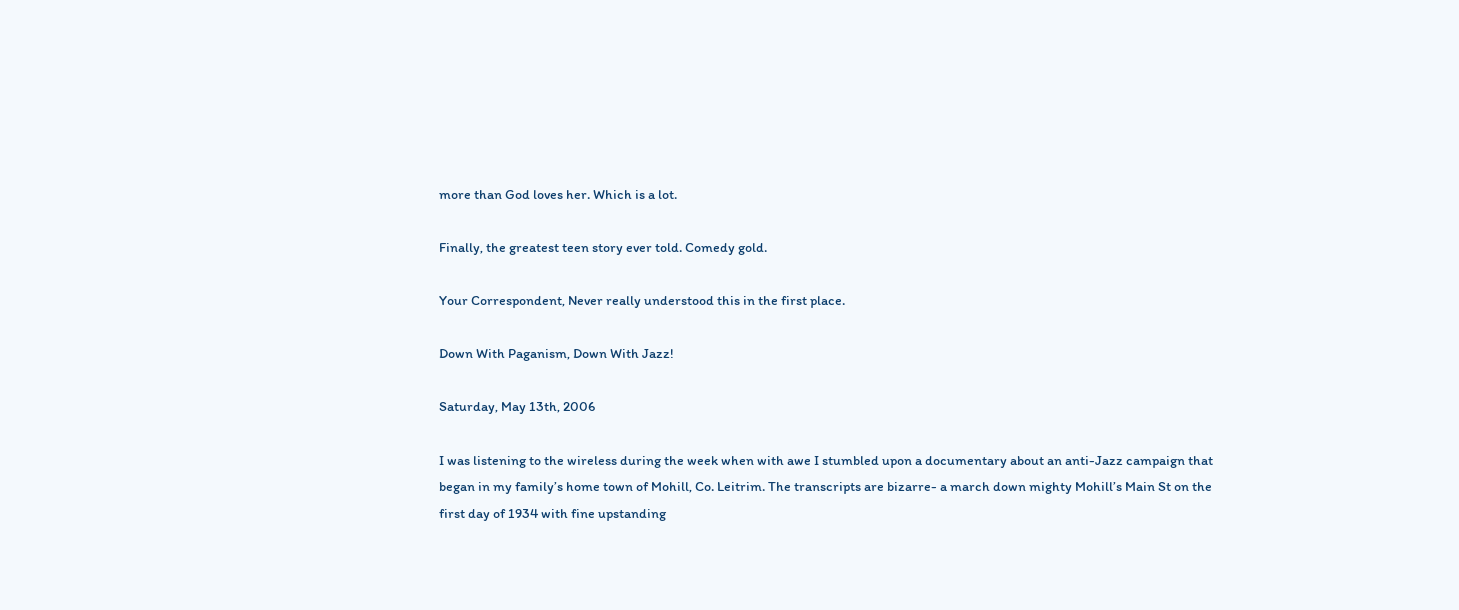more than God loves her. Which is a lot.

Finally, the greatest teen story ever told. Comedy gold.

Your Correspondent, Never really understood this in the first place.

Down With Paganism, Down With Jazz!

Saturday, May 13th, 2006

I was listening to the wireless during the week when with awe I stumbled upon a documentary about an anti-Jazz campaign that began in my family’s home town of Mohill, Co. Leitrim. The transcripts are bizarre- a march down mighty Mohill’s Main St on the first day of 1934 with fine upstanding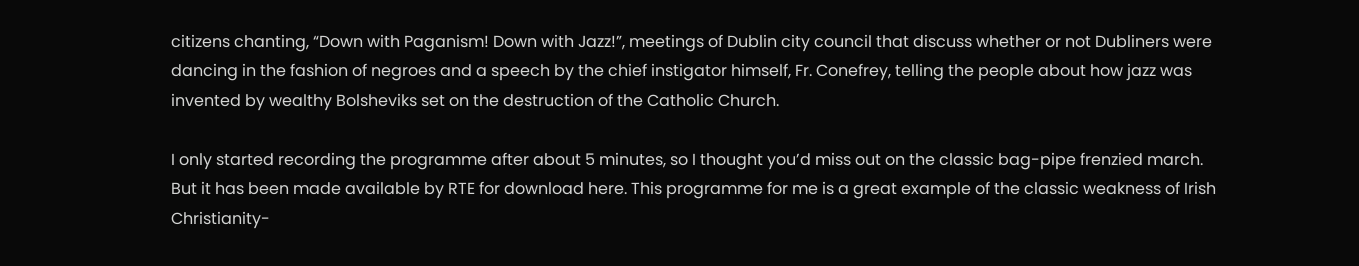citizens chanting, “Down with Paganism! Down with Jazz!”, meetings of Dublin city council that discuss whether or not Dubliners were dancing in the fashion of negroes and a speech by the chief instigator himself, Fr. Conefrey, telling the people about how jazz was invented by wealthy Bolsheviks set on the destruction of the Catholic Church.

I only started recording the programme after about 5 minutes, so I thought you’d miss out on the classic bag-pipe frenzied march. But it has been made available by RTE for download here. This programme for me is a great example of the classic weakness of Irish Christianity-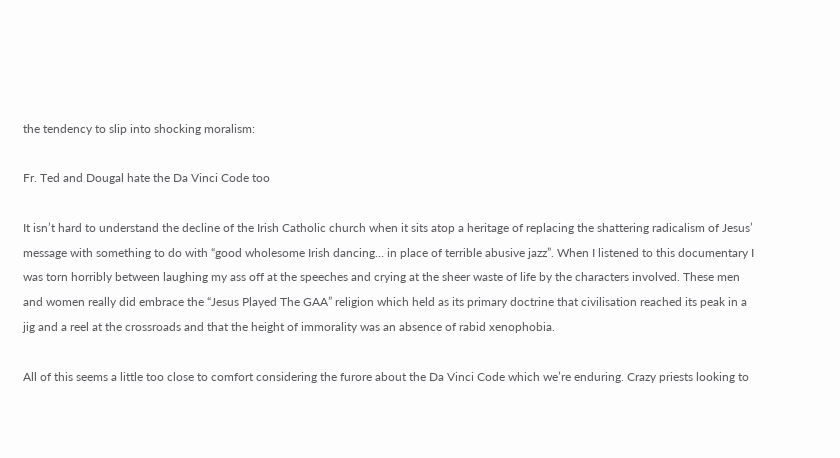the tendency to slip into shocking moralism:

Fr. Ted and Dougal hate the Da Vinci Code too

It isn’t hard to understand the decline of the Irish Catholic church when it sits atop a heritage of replacing the shattering radicalism of Jesus’ message with something to do with “good wholesome Irish dancing… in place of terrible abusive jazz”. When I listened to this documentary I was torn horribly between laughing my ass off at the speeches and crying at the sheer waste of life by the characters involved. These men and women really did embrace the “Jesus Played The GAA” religion which held as its primary doctrine that civilisation reached its peak in a jig and a reel at the crossroads and that the height of immorality was an absence of rabid xenophobia.

All of this seems a little too close to comfort considering the furore about the Da Vinci Code which we’re enduring. Crazy priests looking to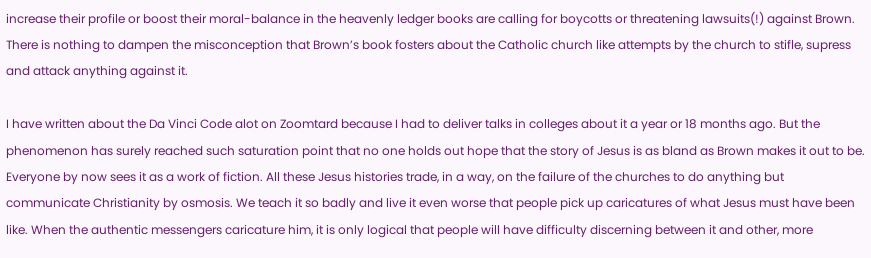increase their profile or boost their moral-balance in the heavenly ledger books are calling for boycotts or threatening lawsuits(!) against Brown. There is nothing to dampen the misconception that Brown’s book fosters about the Catholic church like attempts by the church to stifle, supress and attack anything against it.

I have written about the Da Vinci Code alot on Zoomtard because I had to deliver talks in colleges about it a year or 18 months ago. But the phenomenon has surely reached such saturation point that no one holds out hope that the story of Jesus is as bland as Brown makes it out to be. Everyone by now sees it as a work of fiction. All these Jesus histories trade, in a way, on the failure of the churches to do anything but communicate Christianity by osmosis. We teach it so badly and live it even worse that people pick up caricatures of what Jesus must have been like. When the authentic messengers caricature him, it is only logical that people will have difficulty discerning between it and other, more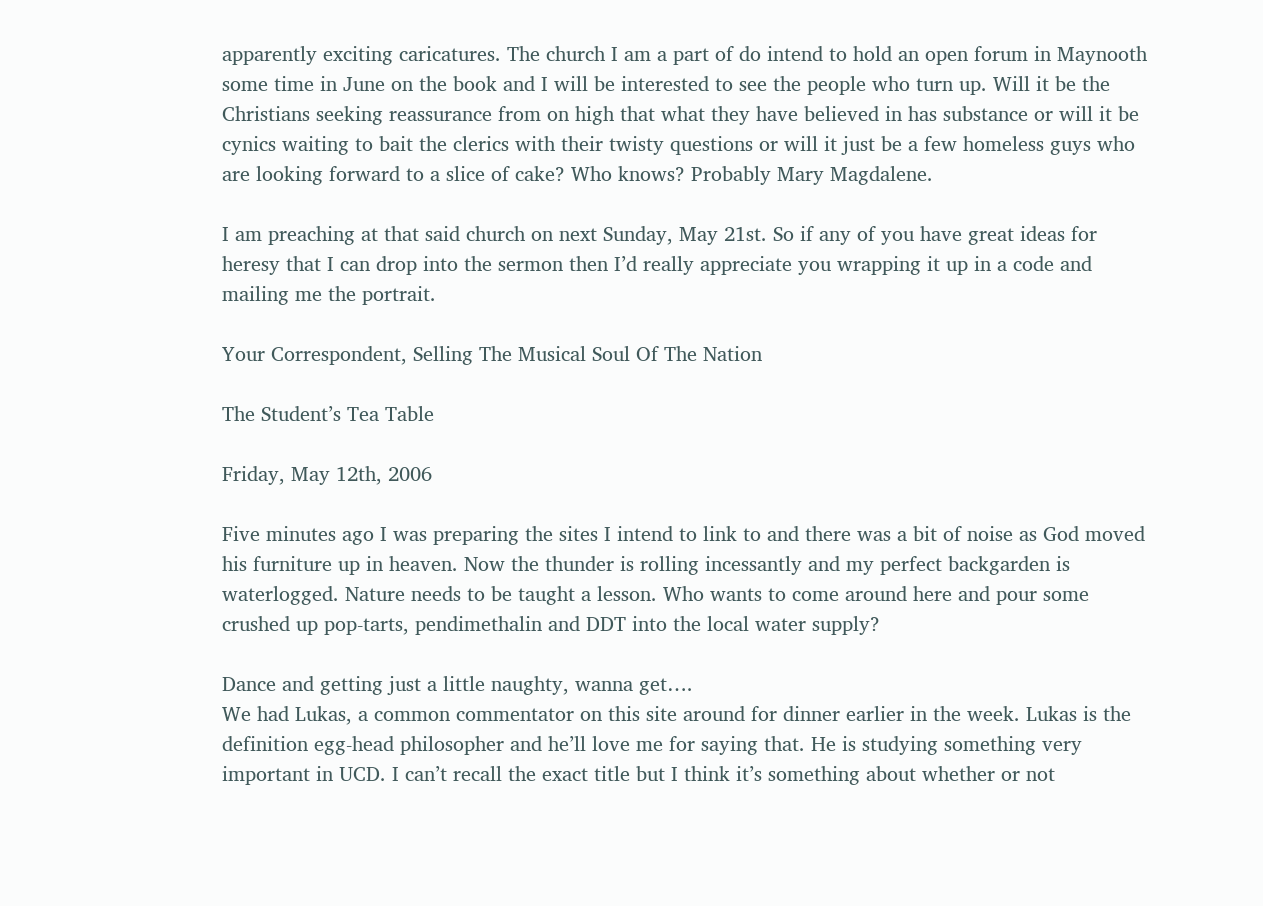apparently exciting caricatures. The church I am a part of do intend to hold an open forum in Maynooth some time in June on the book and I will be interested to see the people who turn up. Will it be the Christians seeking reassurance from on high that what they have believed in has substance or will it be cynics waiting to bait the clerics with their twisty questions or will it just be a few homeless guys who are looking forward to a slice of cake? Who knows? Probably Mary Magdalene.

I am preaching at that said church on next Sunday, May 21st. So if any of you have great ideas for heresy that I can drop into the sermon then I’d really appreciate you wrapping it up in a code and mailing me the portrait.

Your Correspondent, Selling The Musical Soul Of The Nation

The Student’s Tea Table

Friday, May 12th, 2006

Five minutes ago I was preparing the sites I intend to link to and there was a bit of noise as God moved his furniture up in heaven. Now the thunder is rolling incessantly and my perfect backgarden is waterlogged. Nature needs to be taught a lesson. Who wants to come around here and pour some crushed up pop-tarts, pendimethalin and DDT into the local water supply?

Dance and getting just a little naughty, wanna get….
We had Lukas, a common commentator on this site around for dinner earlier in the week. Lukas is the definition egg-head philosopher and he’ll love me for saying that. He is studying something very important in UCD. I can’t recall the exact title but I think it’s something about whether or not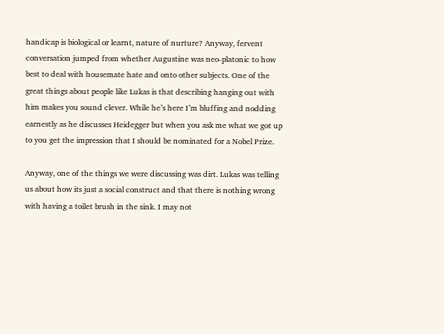handicap is biological or learnt, nature of nurture? Anyway, fervent conversation jumped from whether Augustine was neo-platonic to how best to deal with housemate hate and onto other subjects. One of the great things about people like Lukas is that describing hanging out with him makes you sound clever. While he’s here I’m bluffing and nodding earnestly as he discusses Heidegger but when you ask me what we got up to you get the impression that I should be nominated for a Nobel Prize.

Anyway, one of the things we were discussing was dirt. Lukas was telling us about how its just a social construct and that there is nothing wrong with having a toilet brush in the sink. I may not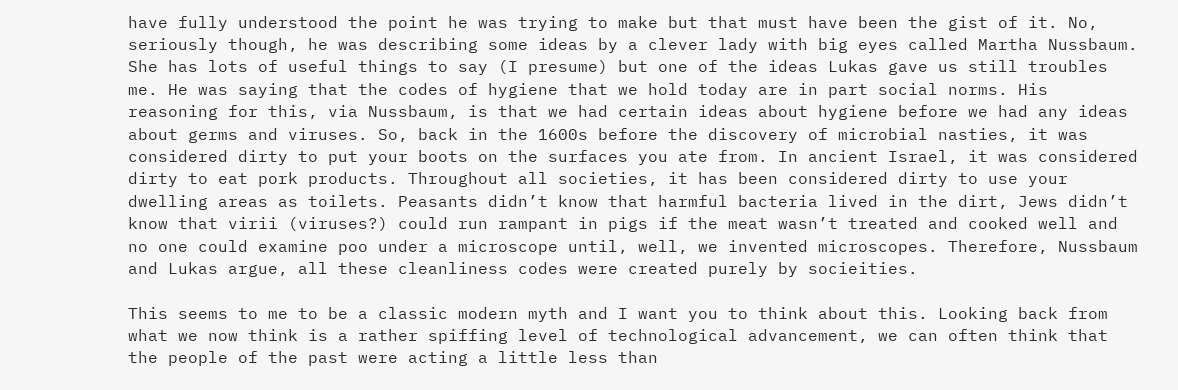have fully understood the point he was trying to make but that must have been the gist of it. No, seriously though, he was describing some ideas by a clever lady with big eyes called Martha Nussbaum. She has lots of useful things to say (I presume) but one of the ideas Lukas gave us still troubles me. He was saying that the codes of hygiene that we hold today are in part social norms. His reasoning for this, via Nussbaum, is that we had certain ideas about hygiene before we had any ideas about germs and viruses. So, back in the 1600s before the discovery of microbial nasties, it was considered dirty to put your boots on the surfaces you ate from. In ancient Israel, it was considered dirty to eat pork products. Throughout all societies, it has been considered dirty to use your dwelling areas as toilets. Peasants didn’t know that harmful bacteria lived in the dirt, Jews didn’t know that virii (viruses?) could run rampant in pigs if the meat wasn’t treated and cooked well and no one could examine poo under a microscope until, well, we invented microscopes. Therefore, Nussbaum and Lukas argue, all these cleanliness codes were created purely by socieities.

This seems to me to be a classic modern myth and I want you to think about this. Looking back from what we now think is a rather spiffing level of technological advancement, we can often think that the people of the past were acting a little less than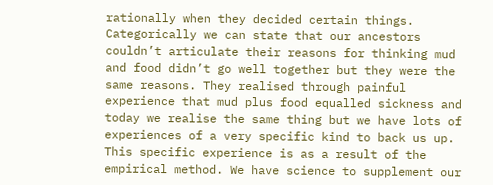rationally when they decided certain things. Categorically we can state that our ancestors couldn’t articulate their reasons for thinking mud and food didn’t go well together but they were the same reasons. They realised through painful experience that mud plus food equalled sickness and today we realise the same thing but we have lots of experiences of a very specific kind to back us up. This specific experience is as a result of the empirical method. We have science to supplement our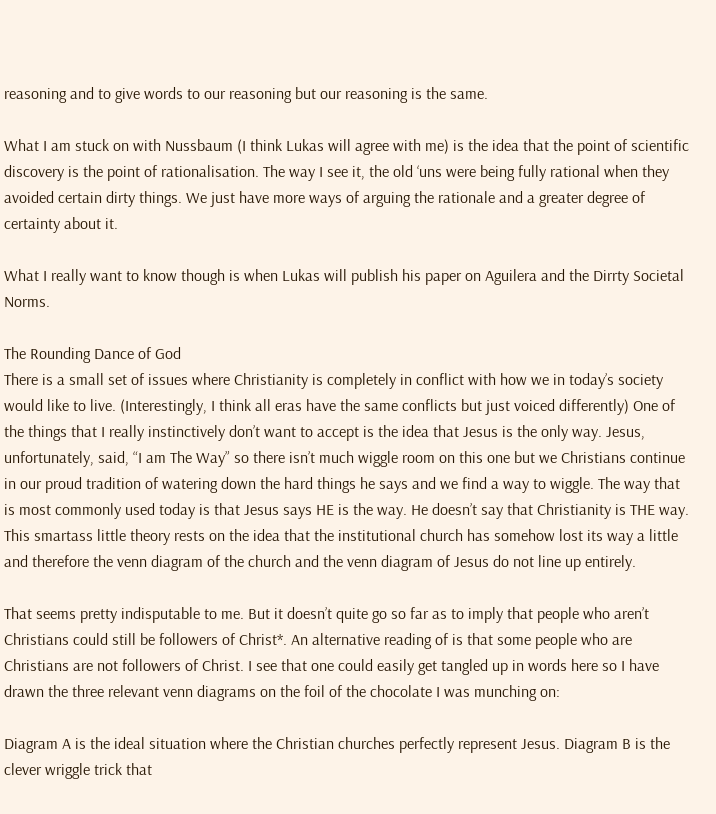reasoning and to give words to our reasoning but our reasoning is the same.

What I am stuck on with Nussbaum (I think Lukas will agree with me) is the idea that the point of scientific discovery is the point of rationalisation. The way I see it, the old ‘uns were being fully rational when they avoided certain dirty things. We just have more ways of arguing the rationale and a greater degree of certainty about it.

What I really want to know though is when Lukas will publish his paper on Aguilera and the Dirrty Societal Norms.

The Rounding Dance of God
There is a small set of issues where Christianity is completely in conflict with how we in today’s society would like to live. (Interestingly, I think all eras have the same conflicts but just voiced differently) One of the things that I really instinctively don’t want to accept is the idea that Jesus is the only way. Jesus, unfortunately, said, “I am The Way” so there isn’t much wiggle room on this one but we Christians continue in our proud tradition of watering down the hard things he says and we find a way to wiggle. The way that is most commonly used today is that Jesus says HE is the way. He doesn’t say that Christianity is THE way. This smartass little theory rests on the idea that the institutional church has somehow lost its way a little and therefore the venn diagram of the church and the venn diagram of Jesus do not line up entirely.

That seems pretty indisputable to me. But it doesn’t quite go so far as to imply that people who aren’t Christians could still be followers of Christ*. An alternative reading of is that some people who are Christians are not followers of Christ. I see that one could easily get tangled up in words here so I have drawn the three relevant venn diagrams on the foil of the chocolate I was munching on:

Diagram A is the ideal situation where the Christian churches perfectly represent Jesus. Diagram B is the clever wriggle trick that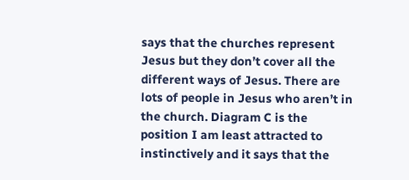says that the churches represent Jesus but they don’t cover all the different ways of Jesus. There are lots of people in Jesus who aren’t in the church. Diagram C is the position I am least attracted to instinctively and it says that the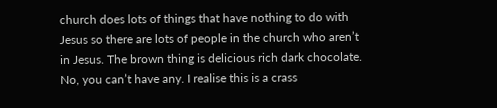church does lots of things that have nothing to do with Jesus so there are lots of people in the church who aren’t in Jesus. The brown thing is delicious rich dark chocolate. No, you can’t have any. I realise this is a crass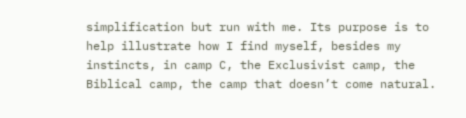simplification but run with me. Its purpose is to help illustrate how I find myself, besides my instincts, in camp C, the Exclusivist camp, the Biblical camp, the camp that doesn’t come natural.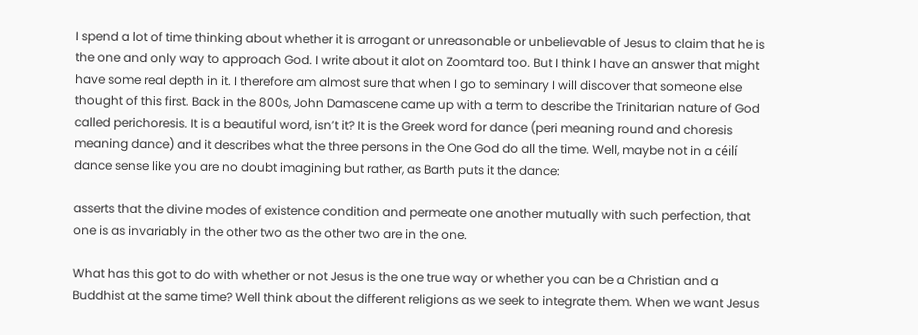I spend a lot of time thinking about whether it is arrogant or unreasonable or unbelievable of Jesus to claim that he is the one and only way to approach God. I write about it alot on Zoomtard too. But I think I have an answer that might have some real depth in it. I therefore am almost sure that when I go to seminary I will discover that someone else thought of this first. Back in the 800s, John Damascene came up with a term to describe the Trinitarian nature of God called perichoresis. It is a beautiful word, isn’t it? It is the Greek word for dance (peri meaning round and choresis meaning dance) and it describes what the three persons in the One God do all the time. Well, maybe not in a céilí dance sense like you are no doubt imagining but rather, as Barth puts it the dance:

asserts that the divine modes of existence condition and permeate one another mutually with such perfection, that one is as invariably in the other two as the other two are in the one.

What has this got to do with whether or not Jesus is the one true way or whether you can be a Christian and a Buddhist at the same time? Well think about the different religions as we seek to integrate them. When we want Jesus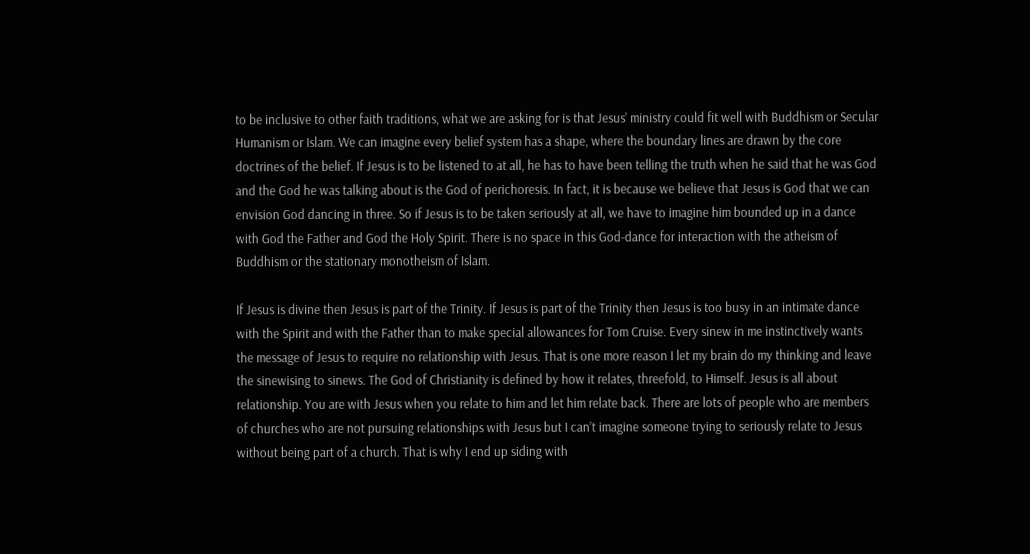to be inclusive to other faith traditions, what we are asking for is that Jesus’ ministry could fit well with Buddhism or Secular Humanism or Islam. We can imagine every belief system has a shape, where the boundary lines are drawn by the core doctrines of the belief. If Jesus is to be listened to at all, he has to have been telling the truth when he said that he was God and the God he was talking about is the God of perichoresis. In fact, it is because we believe that Jesus is God that we can envision God dancing in three. So if Jesus is to be taken seriously at all, we have to imagine him bounded up in a dance with God the Father and God the Holy Spirit. There is no space in this God-dance for interaction with the atheism of Buddhism or the stationary monotheism of Islam.

If Jesus is divine then Jesus is part of the Trinity. If Jesus is part of the Trinity then Jesus is too busy in an intimate dance with the Spirit and with the Father than to make special allowances for Tom Cruise. Every sinew in me instinctively wants the message of Jesus to require no relationship with Jesus. That is one more reason I let my brain do my thinking and leave the sinewising to sinews. The God of Christianity is defined by how it relates, threefold, to Himself. Jesus is all about relationship. You are with Jesus when you relate to him and let him relate back. There are lots of people who are members of churches who are not pursuing relationships with Jesus but I can’t imagine someone trying to seriously relate to Jesus without being part of a church. That is why I end up siding with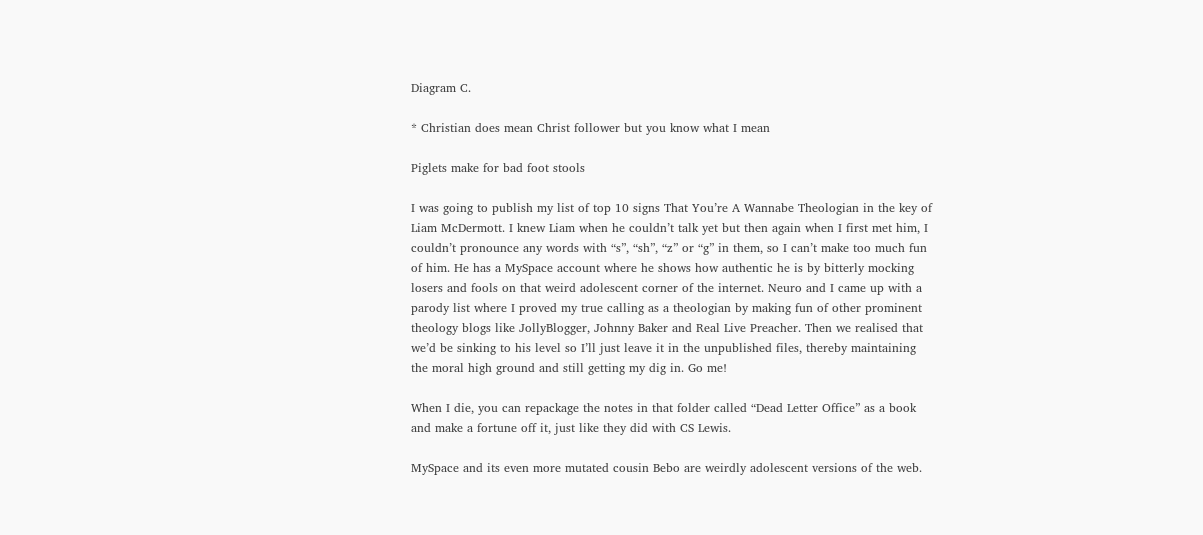Diagram C.

* Christian does mean Christ follower but you know what I mean

Piglets make for bad foot stools

I was going to publish my list of top 10 signs That You’re A Wannabe Theologian in the key of Liam McDermott. I knew Liam when he couldn’t talk yet but then again when I first met him, I couldn’t pronounce any words with “s”, “sh”, “z” or “g” in them, so I can’t make too much fun of him. He has a MySpace account where he shows how authentic he is by bitterly mocking losers and fools on that weird adolescent corner of the internet. Neuro and I came up with a parody list where I proved my true calling as a theologian by making fun of other prominent theology blogs like JollyBlogger, Johnny Baker and Real Live Preacher. Then we realised that we’d be sinking to his level so I’ll just leave it in the unpublished files, thereby maintaining the moral high ground and still getting my dig in. Go me!

When I die, you can repackage the notes in that folder called “Dead Letter Office” as a book and make a fortune off it, just like they did with CS Lewis.

MySpace and its even more mutated cousin Bebo are weirdly adolescent versions of the web.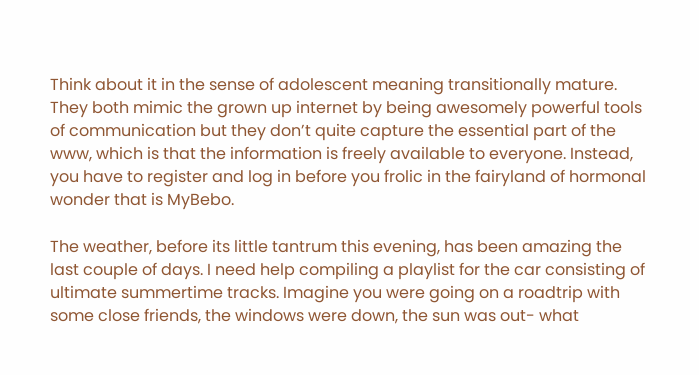Think about it in the sense of adolescent meaning transitionally mature. They both mimic the grown up internet by being awesomely powerful tools of communication but they don’t quite capture the essential part of the www, which is that the information is freely available to everyone. Instead, you have to register and log in before you frolic in the fairyland of hormonal wonder that is MyBebo.

The weather, before its little tantrum this evening, has been amazing the last couple of days. I need help compiling a playlist for the car consisting of ultimate summertime tracks. Imagine you were going on a roadtrip with some close friends, the windows were down, the sun was out- what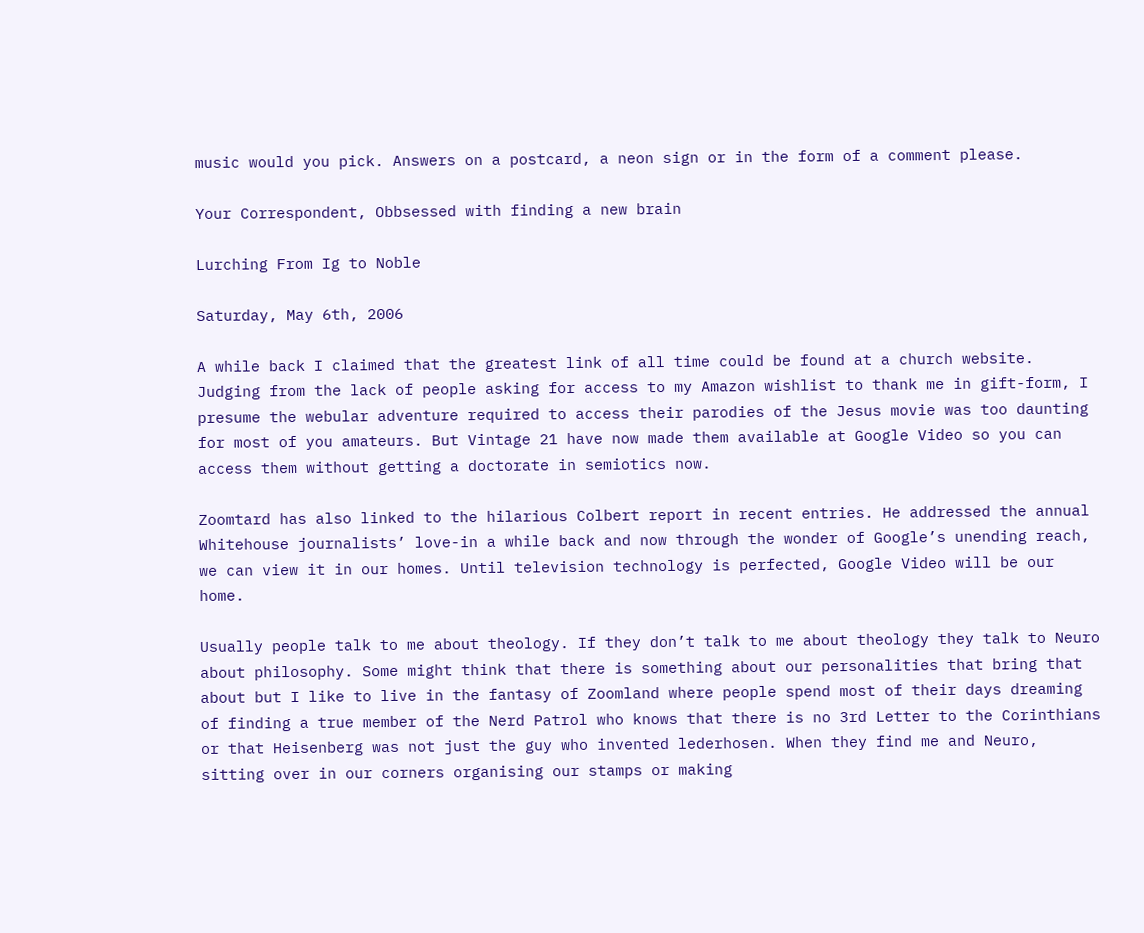music would you pick. Answers on a postcard, a neon sign or in the form of a comment please.

Your Correspondent, Obbsessed with finding a new brain

Lurching From Ig to Noble

Saturday, May 6th, 2006

A while back I claimed that the greatest link of all time could be found at a church website. Judging from the lack of people asking for access to my Amazon wishlist to thank me in gift-form, I presume the webular adventure required to access their parodies of the Jesus movie was too daunting for most of you amateurs. But Vintage 21 have now made them available at Google Video so you can access them without getting a doctorate in semiotics now.

Zoomtard has also linked to the hilarious Colbert report in recent entries. He addressed the annual Whitehouse journalists’ love-in a while back and now through the wonder of Google’s unending reach, we can view it in our homes. Until television technology is perfected, Google Video will be our home.

Usually people talk to me about theology. If they don’t talk to me about theology they talk to Neuro about philosophy. Some might think that there is something about our personalities that bring that about but I like to live in the fantasy of Zoomland where people spend most of their days dreaming of finding a true member of the Nerd Patrol who knows that there is no 3rd Letter to the Corinthians or that Heisenberg was not just the guy who invented lederhosen. When they find me and Neuro, sitting over in our corners organising our stamps or making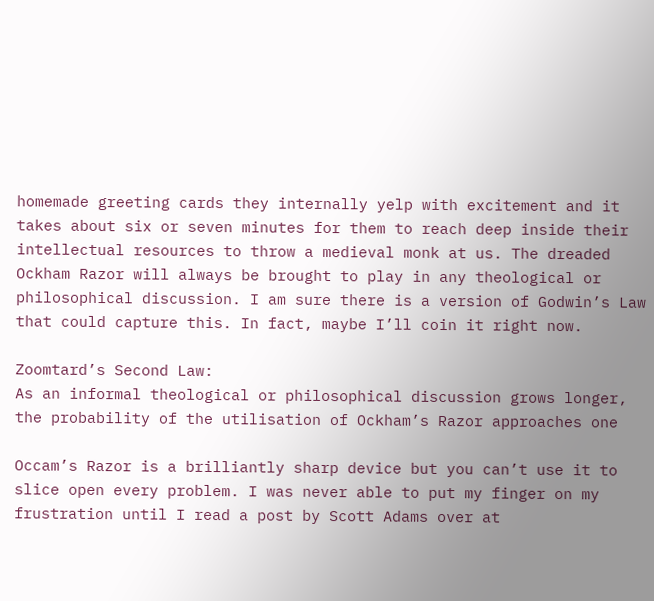homemade greeting cards they internally yelp with excitement and it takes about six or seven minutes for them to reach deep inside their intellectual resources to throw a medieval monk at us. The dreaded Ockham Razor will always be brought to play in any theological or philosophical discussion. I am sure there is a version of Godwin’s Law that could capture this. In fact, maybe I’ll coin it right now.

Zoomtard’s Second Law:
As an informal theological or philosophical discussion grows longer, the probability of the utilisation of Ockham’s Razor approaches one

Occam’s Razor is a brilliantly sharp device but you can’t use it to slice open every problem. I was never able to put my finger on my frustration until I read a post by Scott Adams over at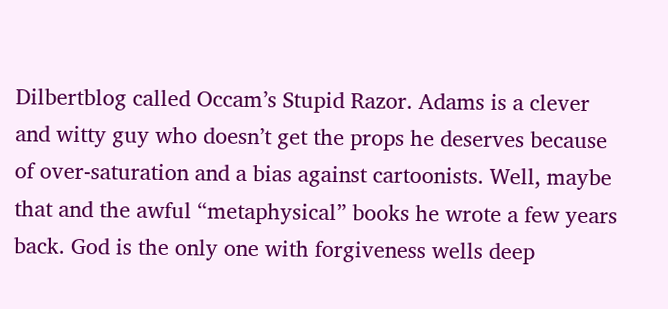Dilbertblog called Occam’s Stupid Razor. Adams is a clever and witty guy who doesn’t get the props he deserves because of over-saturation and a bias against cartoonists. Well, maybe that and the awful “metaphysical” books he wrote a few years back. God is the only one with forgiveness wells deep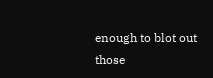enough to blot out those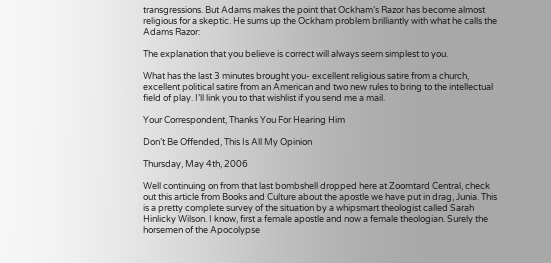transgressions. But Adams makes the point that Ockham’s Razor has become almost religious for a skeptic. He sums up the Ockham problem brilliantly with what he calls the Adams Razor:

The explanation that you believe is correct will always seem simplest to you.

What has the last 3 minutes brought you- excellent religious satire from a church, excellent political satire from an American and two new rules to bring to the intellectual field of play. I’ll link you to that wishlist if you send me a mail.

Your Correspondent, Thanks You For Hearing Him

Don’t Be Offended, This Is All My Opinion

Thursday, May 4th, 2006

Well continuing on from that last bombshell dropped here at Zoomtard Central, check out this article from Books and Culture about the apostle we have put in drag, Junia. This is a pretty complete survey of the situation by a whipsmart theologist called Sarah Hinlicky Wilson. I know, first a female apostle and now a female theologian. Surely the horsemen of the Apocolypse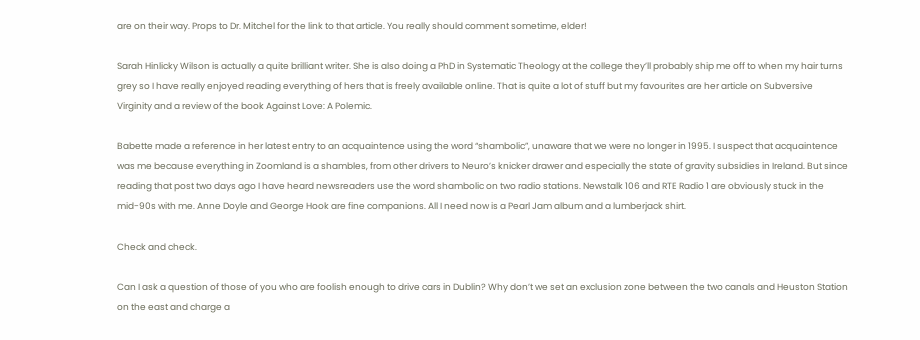are on their way. Props to Dr. Mitchel for the link to that article. You really should comment sometime, elder!

Sarah Hinlicky Wilson is actually a quite brilliant writer. She is also doing a PhD in Systematic Theology at the college they’ll probably ship me off to when my hair turns grey so I have really enjoyed reading everything of hers that is freely available online. That is quite a lot of stuff but my favourites are her article on Subversive Virginity and a review of the book Against Love: A Polemic.

Babette made a reference in her latest entry to an acquaintence using the word “shambolic”, unaware that we were no longer in 1995. I suspect that acquaintence was me because everything in Zoomland is a shambles, from other drivers to Neuro’s knicker drawer and especially the state of gravity subsidies in Ireland. But since reading that post two days ago I have heard newsreaders use the word shambolic on two radio stations. Newstalk 106 and RTE Radio 1 are obviously stuck in the mid-90s with me. Anne Doyle and George Hook are fine companions. All I need now is a Pearl Jam album and a lumberjack shirt.

Check and check.

Can I ask a question of those of you who are foolish enough to drive cars in Dublin? Why don’t we set an exclusion zone between the two canals and Heuston Station on the east and charge a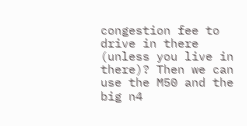congestion fee to drive in there (unless you live in there)? Then we can use the M50 and the big n4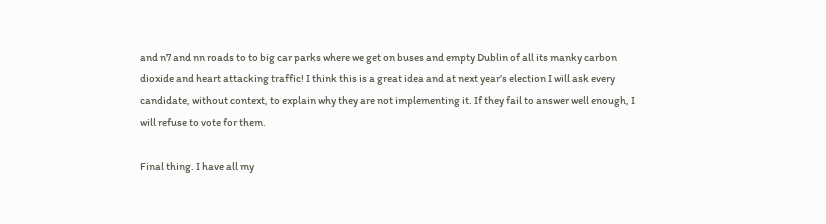and n7 and nn roads to to big car parks where we get on buses and empty Dublin of all its manky carbon dioxide and heart attacking traffic! I think this is a great idea and at next year’s election I will ask every candidate, without context, to explain why they are not implementing it. If they fail to answer well enough, I will refuse to vote for them.

Final thing. I have all my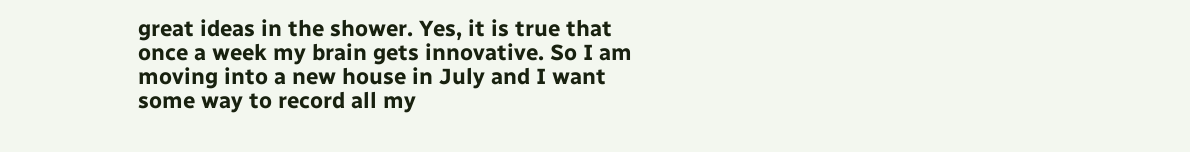great ideas in the shower. Yes, it is true that once a week my brain gets innovative. So I am moving into a new house in July and I want some way to record all my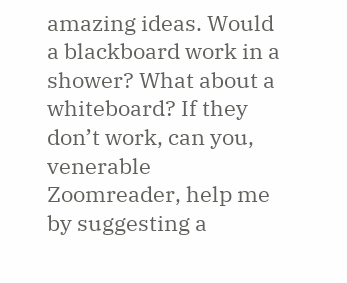amazing ideas. Would a blackboard work in a shower? What about a whiteboard? If they don’t work, can you, venerable Zoomreader, help me by suggesting a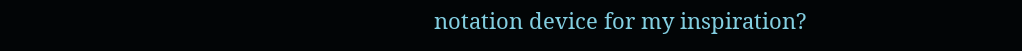notation device for my inspiration?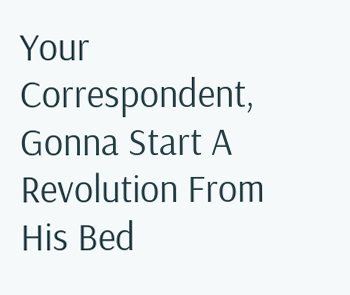Your Correspondent, Gonna Start A Revolution From His Bed